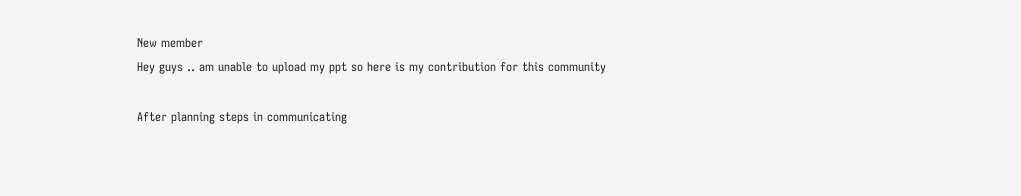New member
Hey guys .. am unable to upload my ppt so here is my contribution for this community

After planning steps in communicating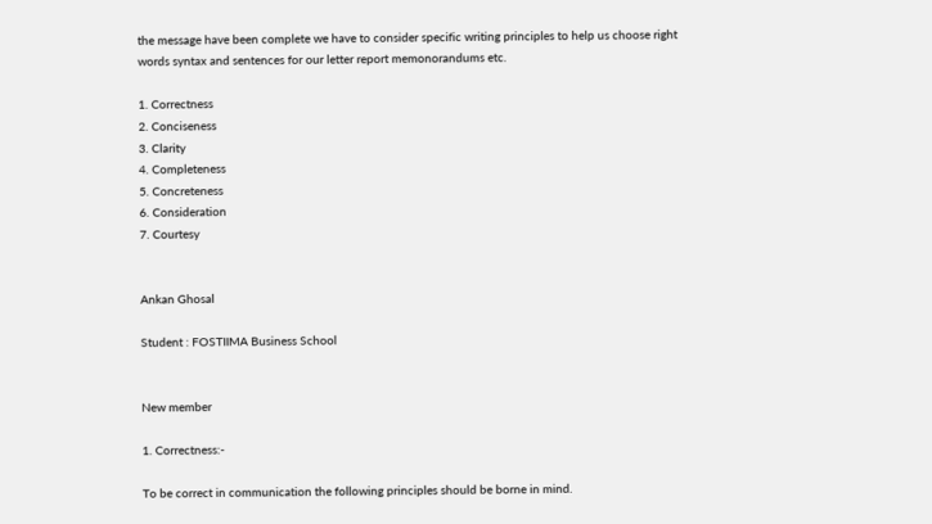the message have been complete we have to consider specific writing principles to help us choose right words syntax and sentences for our letter report memonorandums etc.

1. Correctness
2. Conciseness
3. Clarity
4. Completeness
5. Concreteness
6. Consideration
7. Courtesy


Ankan Ghosal

Student : FOSTIIMA Business School


New member

1. Correctness:-

To be correct in communication the following principles should be borne in mind.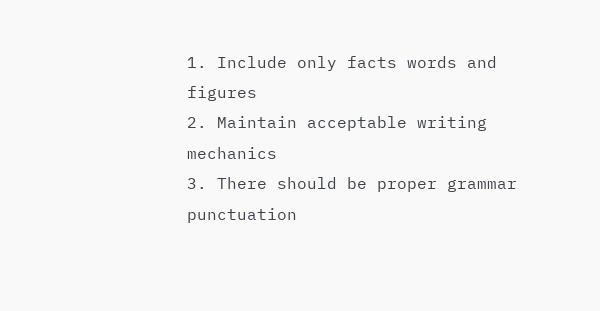1. Include only facts words and figures
2. Maintain acceptable writing mechanics
3. There should be proper grammar punctuation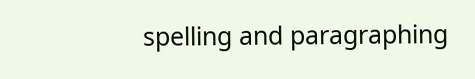spelling and paragraphing